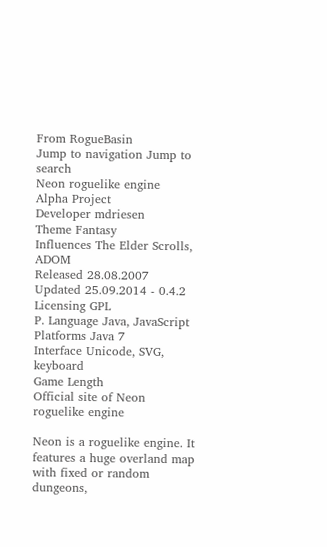From RogueBasin
Jump to navigation Jump to search
Neon roguelike engine
Alpha Project
Developer mdriesen
Theme Fantasy
Influences The Elder Scrolls, ADOM
Released 28.08.2007
Updated 25.09.2014 - 0.4.2
Licensing GPL
P. Language Java, JavaScript
Platforms Java 7
Interface Unicode, SVG, keyboard
Game Length
Official site of Neon roguelike engine

Neon is a roguelike engine. It features a huge overland map with fixed or random dungeons,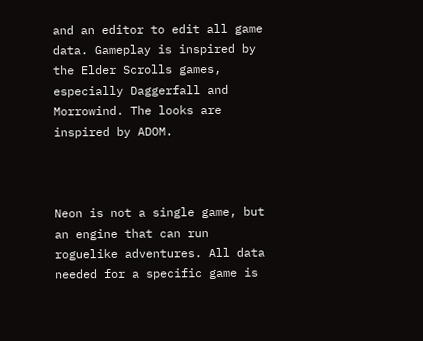and an editor to edit all game data. Gameplay is inspired by the Elder Scrolls games, especially Daggerfall and Morrowind. The looks are inspired by ADOM.



Neon is not a single game, but an engine that can run roguelike adventures. All data needed for a specific game is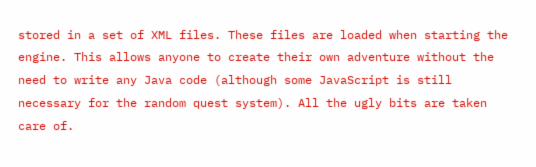stored in a set of XML files. These files are loaded when starting the engine. This allows anyone to create their own adventure without the need to write any Java code (although some JavaScript is still necessary for the random quest system). All the ugly bits are taken care of.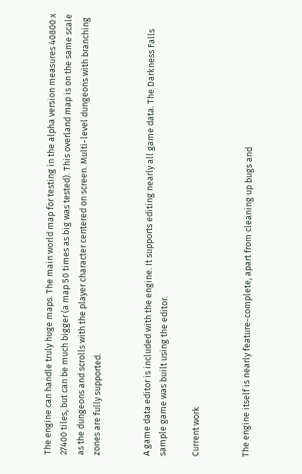The engine can handle truly huge maps. The main world map for testing in the alpha version measures 40800 x 27400 tiles, but can be much bigger (a map 50 times as big was tested). This overland map is on the same scale as the dungeons and scrolls with the player character centered on screen. Multi-level dungeons with branching zones are fully supported.


A game data editor is included with the engine. It supports editing nearly all game data. The Darkness Falls sample game was built using the editor.

Current work


The engine itself is nearly feature-complete, apart from cleaning up bugs and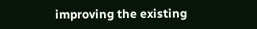improving the existing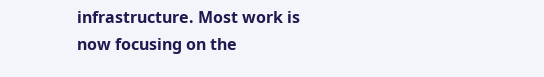infrastructure. Most work is now focusing on the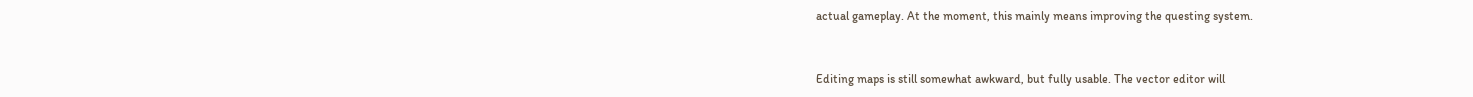actual gameplay. At the moment, this mainly means improving the questing system.


Editing maps is still somewhat awkward, but fully usable. The vector editor will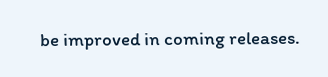be improved in coming releases.